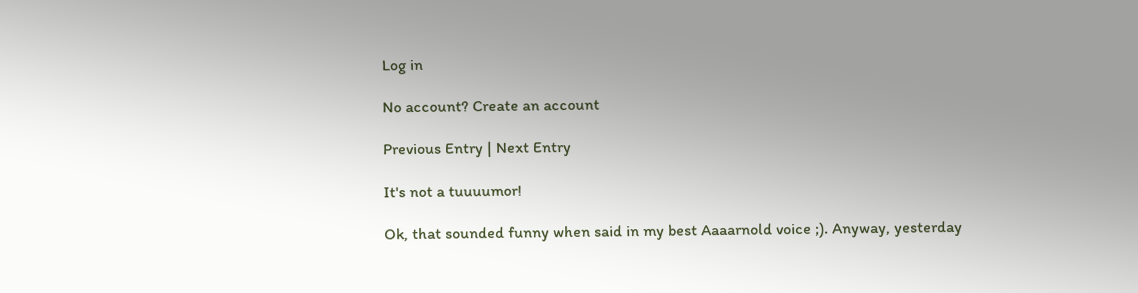Log in

No account? Create an account

Previous Entry | Next Entry

It's not a tuuuumor!

Ok, that sounded funny when said in my best Aaaarnold voice ;). Anyway, yesterday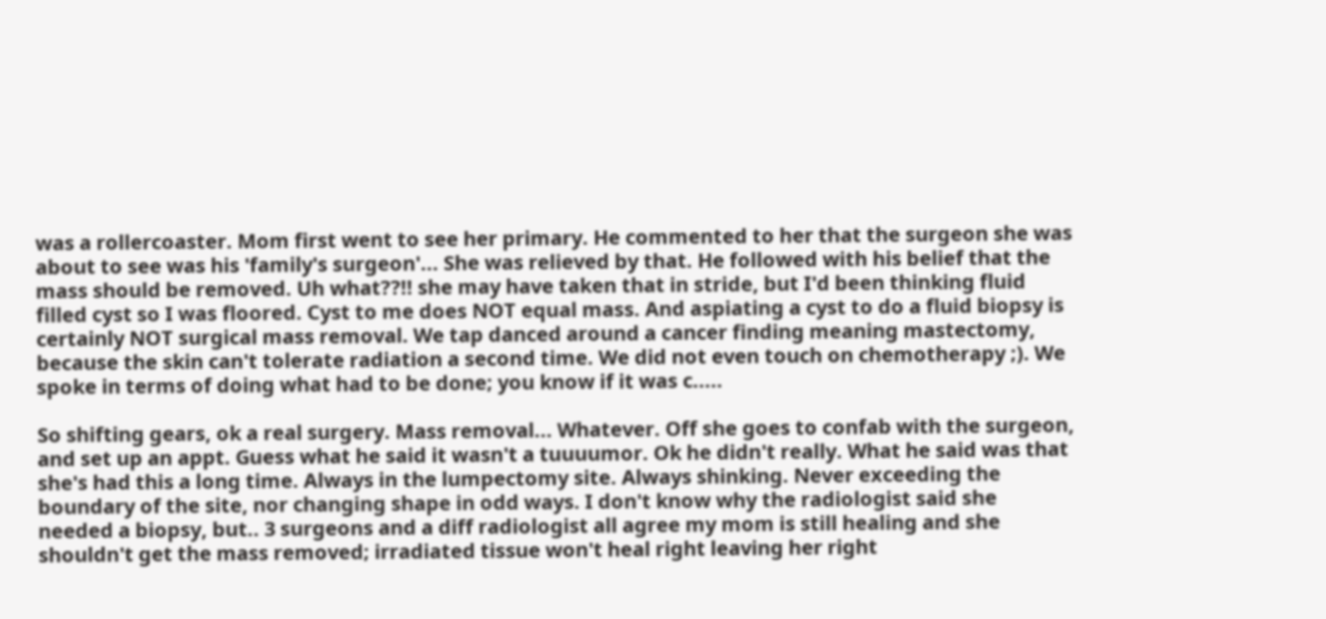was a rollercoaster. Mom first went to see her primary. He commented to her that the surgeon she was about to see was his 'family's surgeon'... She was relieved by that. He followed with his belief that the mass should be removed. Uh what??!! she may have taken that in stride, but I'd been thinking fluid filled cyst so I was floored. Cyst to me does NOT equal mass. And aspiating a cyst to do a fluid biopsy is certainly NOT surgical mass removal. We tap danced around a cancer finding meaning mastectomy, because the skin can't tolerate radiation a second time. We did not even touch on chemotherapy ;). We spoke in terms of doing what had to be done; you know if it was c.....

So shifting gears, ok a real surgery. Mass removal... Whatever. Off she goes to confab with the surgeon, and set up an appt. Guess what he said it wasn't a tuuuumor. Ok he didn't really. What he said was that she's had this a long time. Always in the lumpectomy site. Always shinking. Never exceeding the boundary of the site, nor changing shape in odd ways. I don't know why the radiologist said she needed a biopsy, but.. 3 surgeons and a diff radiologist all agree my mom is still healing and she shouldn't get the mass removed; irradiated tissue won't heal right leaving her right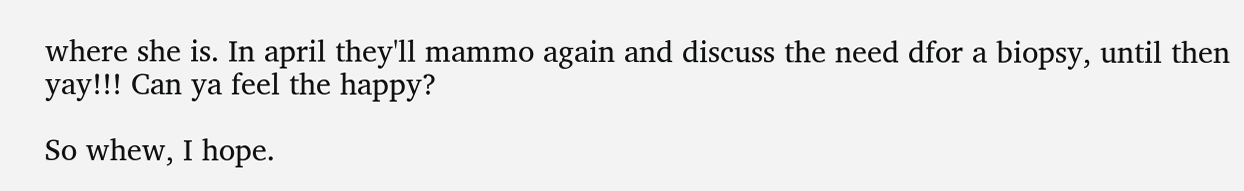where she is. In april they'll mammo again and discuss the need dfor a biopsy, until then yay!!! Can ya feel the happy?

So whew, I hope.